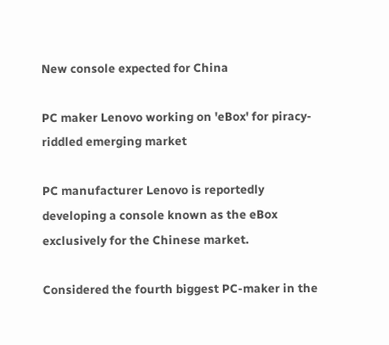New console expected for China

PC maker Lenovo working on 'eBox' for piracy-riddled emerging market

PC manufacturer Lenovo is reportedly developing a console known as the eBox exclusively for the Chinese market.

Considered the fourth biggest PC-maker in the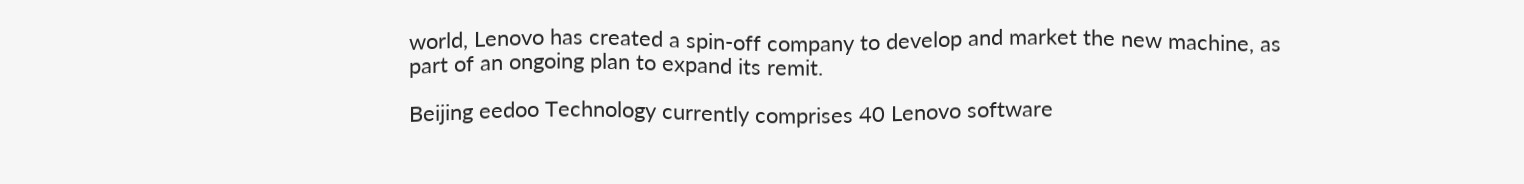world, Lenovo has created a spin-off company to develop and market the new machine, as part of an ongoing plan to expand its remit.

Beijing eedoo Technology currently comprises 40 Lenovo software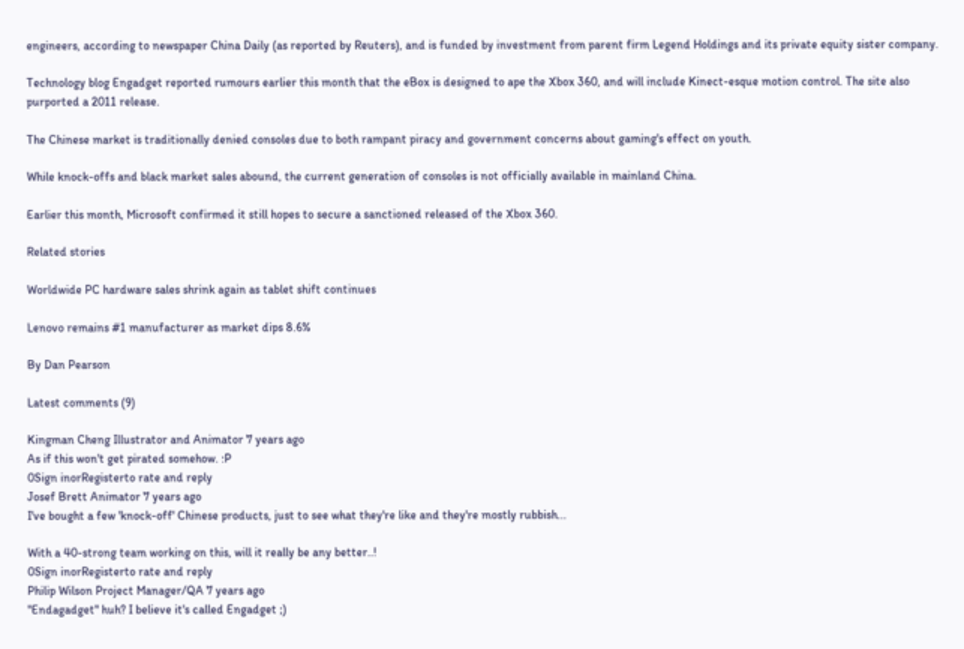engineers, according to newspaper China Daily (as reported by Reuters), and is funded by investment from parent firm Legend Holdings and its private equity sister company.

Technology blog Engadget reported rumours earlier this month that the eBox is designed to ape the Xbox 360, and will include Kinect-esque motion control. The site also purported a 2011 release.

The Chinese market is traditionally denied consoles due to both rampant piracy and government concerns about gaming's effect on youth.

While knock-offs and black market sales abound, the current generation of consoles is not officially available in mainland China.

Earlier this month, Microsoft confirmed it still hopes to secure a sanctioned released of the Xbox 360.

Related stories

Worldwide PC hardware sales shrink again as tablet shift continues

Lenovo remains #1 manufacturer as market dips 8.6%

By Dan Pearson

Latest comments (9)

Kingman Cheng Illustrator and Animator 7 years ago
As if this won't get pirated somehow. :P
0Sign inorRegisterto rate and reply
Josef Brett Animator 7 years ago
I've bought a few 'knock-off' Chinese products, just to see what they're like and they're mostly rubbish...

With a 40-strong team working on this, will it really be any better..!
0Sign inorRegisterto rate and reply
Philip Wilson Project Manager/QA 7 years ago
"Endagadget" huh? I believe it's called Engadget ;)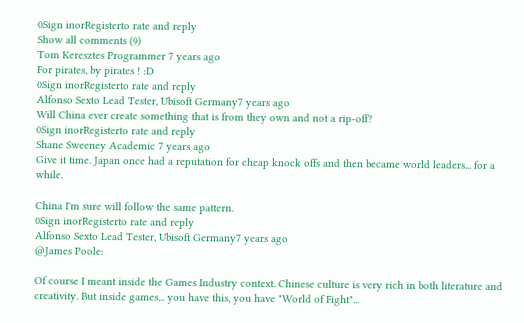0Sign inorRegisterto rate and reply
Show all comments (9)
Tom Keresztes Programmer 7 years ago
For pirates, by pirates ! :D
0Sign inorRegisterto rate and reply
Alfonso Sexto Lead Tester, Ubisoft Germany7 years ago
Will China ever create something that is from they own and not a rip-off?
0Sign inorRegisterto rate and reply
Shane Sweeney Academic 7 years ago
Give it time. Japan once had a reputation for cheap knock offs and then became world leaders... for a while.

China I'm sure will follow the same pattern.
0Sign inorRegisterto rate and reply
Alfonso Sexto Lead Tester, Ubisoft Germany7 years ago
@James Poole:

Of course I meant inside the Games Industry context. Chinese culture is very rich in both literature and creativity. But inside games... you have this, you have "World of Fight"...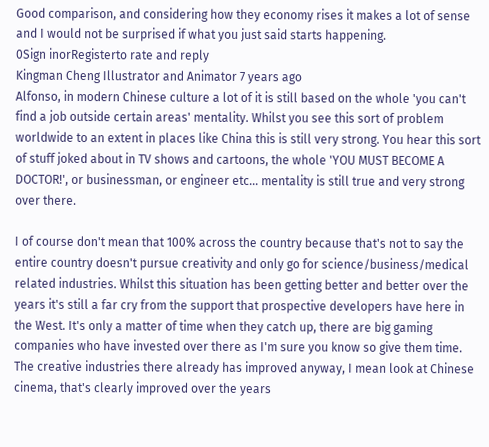Good comparison, and considering how they economy rises it makes a lot of sense and I would not be surprised if what you just said starts happening.
0Sign inorRegisterto rate and reply
Kingman Cheng Illustrator and Animator 7 years ago
Alfonso, in modern Chinese culture a lot of it is still based on the whole 'you can't find a job outside certain areas' mentality. Whilst you see this sort of problem worldwide to an extent in places like China this is still very strong. You hear this sort of stuff joked about in TV shows and cartoons, the whole 'YOU MUST BECOME A DOCTOR!', or businessman, or engineer etc... mentality is still true and very strong over there.

I of course don't mean that 100% across the country because that's not to say the entire country doesn't pursue creativity and only go for science/business/medical related industries. Whilst this situation has been getting better and better over the years it's still a far cry from the support that prospective developers have here in the West. It's only a matter of time when they catch up, there are big gaming companies who have invested over there as I'm sure you know so give them time. The creative industries there already has improved anyway, I mean look at Chinese cinema, that's clearly improved over the years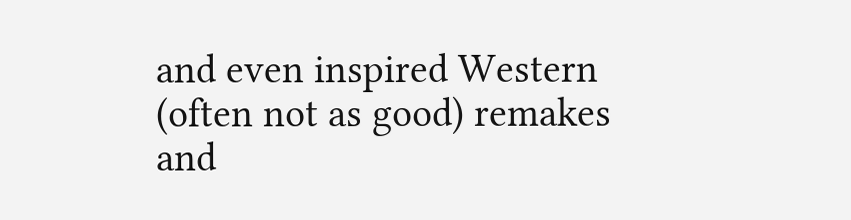and even inspired Western (often not as good) remakes and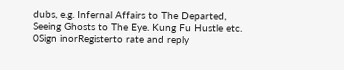dubs, e.g. Infernal Affairs to The Departed, Seeing Ghosts to The Eye. Kung Fu Hustle etc.
0Sign inorRegisterto rate and reply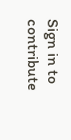Sign in to contribute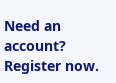Need an account? Register now.